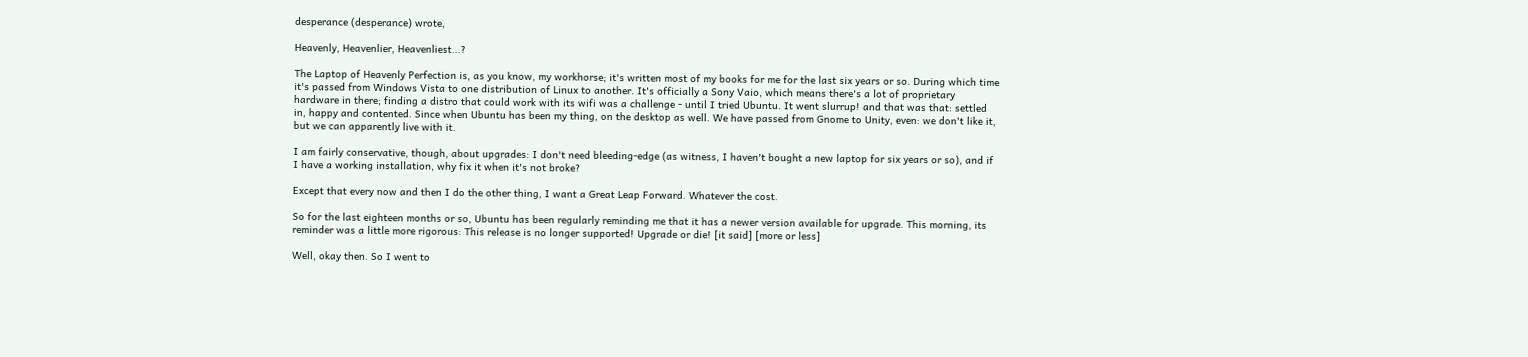desperance (desperance) wrote,

Heavenly, Heavenlier, Heavenliest...?

The Laptop of Heavenly Perfection is, as you know, my workhorse; it's written most of my books for me for the last six years or so. During which time it's passed from Windows Vista to one distribution of Linux to another. It's officially a Sony Vaio, which means there's a lot of proprietary hardware in there; finding a distro that could work with its wifi was a challenge - until I tried Ubuntu. It went slurrup! and that was that: settled in, happy and contented. Since when Ubuntu has been my thing, on the desktop as well. We have passed from Gnome to Unity, even: we don't like it, but we can apparently live with it.

I am fairly conservative, though, about upgrades: I don't need bleeding-edge (as witness, I haven't bought a new laptop for six years or so), and if I have a working installation, why fix it when it's not broke?

Except that every now and then I do the other thing, I want a Great Leap Forward. Whatever the cost.

So for the last eighteen months or so, Ubuntu has been regularly reminding me that it has a newer version available for upgrade. This morning, its reminder was a little more rigorous: This release is no longer supported! Upgrade or die! [it said] [more or less]

Well, okay then. So I went to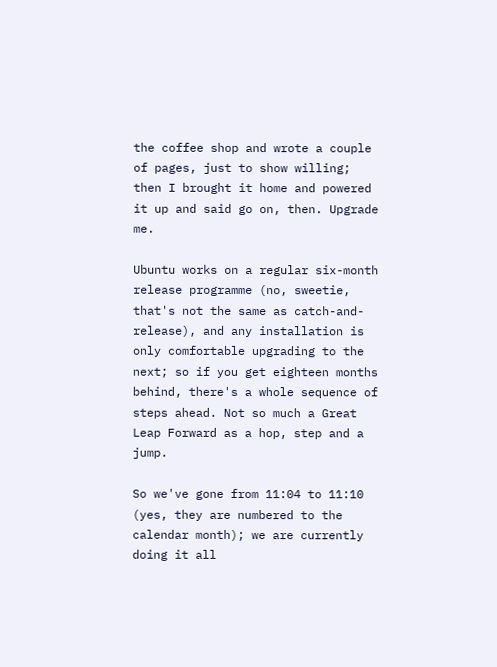the coffee shop and wrote a couple of pages, just to show willing; then I brought it home and powered it up and said go on, then. Upgrade me.

Ubuntu works on a regular six-month release programme (no, sweetie, that's not the same as catch-and-release), and any installation is only comfortable upgrading to the next; so if you get eighteen months behind, there's a whole sequence of steps ahead. Not so much a Great Leap Forward as a hop, step and a jump.

So we've gone from 11:04 to 11:10 (yes, they are numbered to the calendar month); we are currently doing it all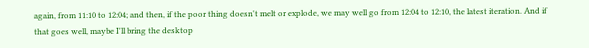again, from 11:10 to 12:04; and then, if the poor thing doesn't melt or explode, we may well go from 12:04 to 12:10, the latest iteration. And if that goes well, maybe I'll bring the desktop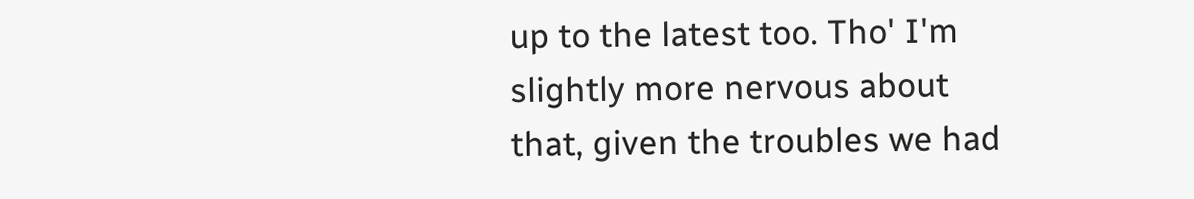up to the latest too. Tho' I'm slightly more nervous about that, given the troubles we had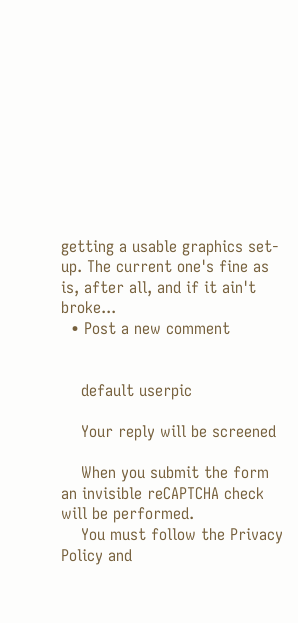getting a usable graphics set-up. The current one's fine as is, after all, and if it ain't broke...
  • Post a new comment


    default userpic

    Your reply will be screened

    When you submit the form an invisible reCAPTCHA check will be performed.
    You must follow the Privacy Policy and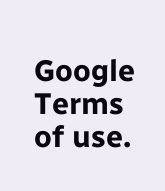Google Terms of use.